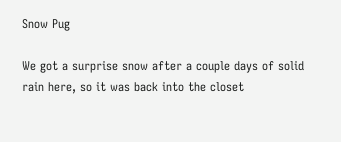Snow Pug

We got a surprise snow after a couple days of solid rain here, so it was back into the closet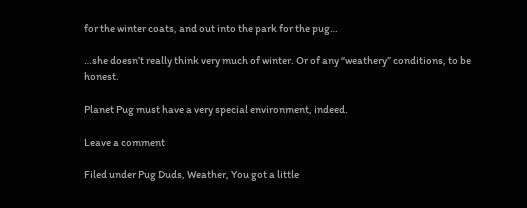for the winter coats, and out into the park for the pug…

…she doesn’t really think very much of winter. Or of any “weathery” conditions, to be honest.

Planet Pug must have a very special environment, indeed.

Leave a comment

Filed under Pug Duds, Weather, You got a little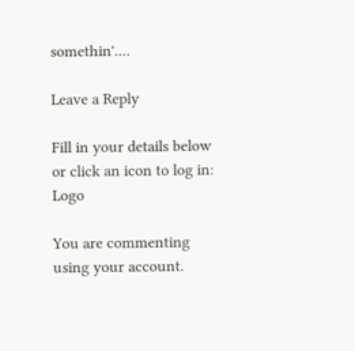somethin'....

Leave a Reply

Fill in your details below or click an icon to log in: Logo

You are commenting using your account.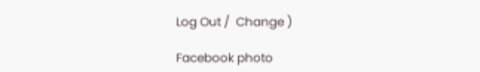Log Out /  Change )

Facebook photo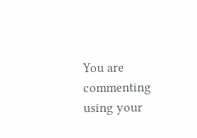You are commenting using your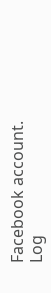Facebook account. Log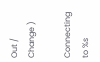Out /  Change )

Connecting to %s